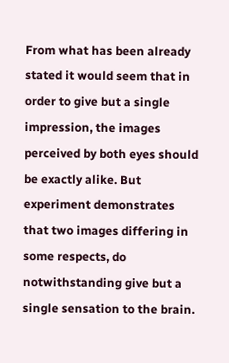From what has been already stated it would seem that in order to give but a single impression, the images perceived by both eyes should be exactly alike. But experiment demonstrates that two images differing in some respects, do notwithstanding give but a single sensation to the brain.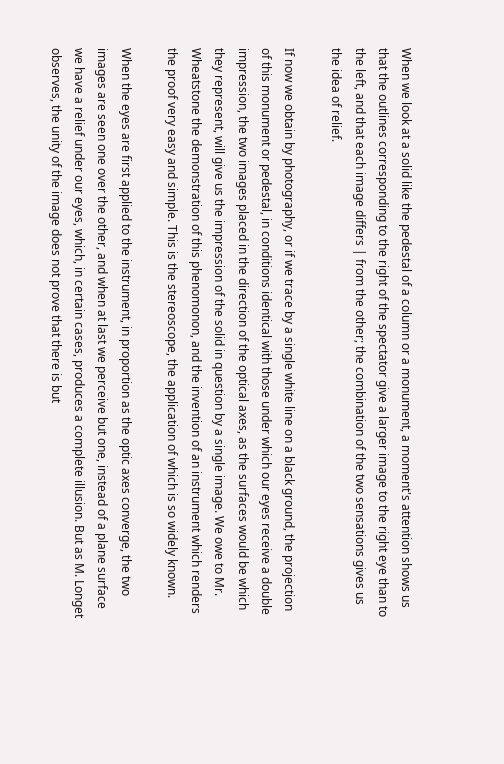When we look at a solid like the pedestal of a column or a monument, a moment's attention shows us that the outlines corresponding to the right of the spectator give a larger image to the right eye than to the left, and that each image differs | from the other; the combination of the two sensations gives us the idea of relief.

If now we obtain by photography, or if we trace by a single white line on a black ground, the projection of this monument or pedestal, in conditions identical with those under which our eyes receive a double impression, the two images placed in the direction of the optical axes, as the surfaces would be which they represent, will give us the impression of the solid in question by a single image. We owe to Mr. Wheatstone the demonstration of this phenomonon, and the invention of an instrument which renders the proof very easy and simple. This is the stereoscope, the application of which is so widely known.

When the eyes are first applied to the instrument, in proportion as the optic axes converge, the two images are seen one over the other, and when at last we perceive but one, instead of a plane surface we have a relief under our eyes, which, in certain cases, produces a complete illusion. But as M. Longet observes, the unity of the image does not prove that there is but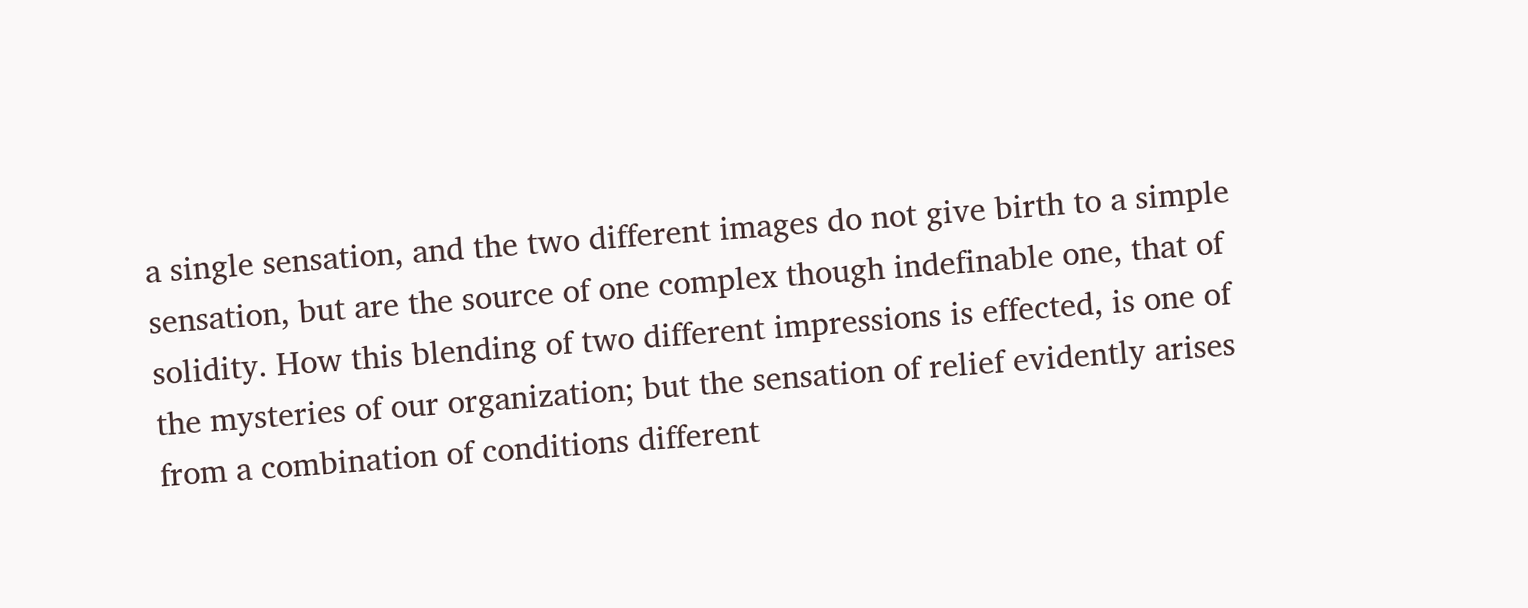a single sensation, and the two different images do not give birth to a simple sensation, but are the source of one complex though indefinable one, that of solidity. How this blending of two different impressions is effected, is one of the mysteries of our organization; but the sensation of relief evidently arises from a combination of conditions different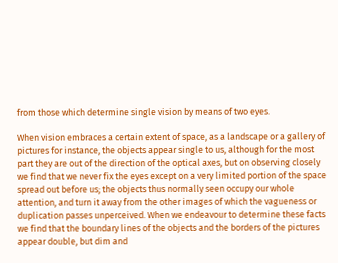from those which determine single vision by means of two eyes.

When vision embraces a certain extent of space, as a landscape or a gallery of pictures for instance, the objects appear single to us, although for the most part they are out of the direction of the optical axes, but on observing closely we find that we never fix the eyes except on a very limited portion of the space spread out before us; the objects thus normally seen occupy our whole attention, and turn it away from the other images of which the vagueness or duplication passes unperceived. When we endeavour to determine these facts we find that the boundary lines of the objects and the borders of the pictures appear double, but dim and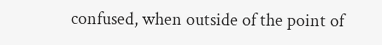confused, when outside of the point of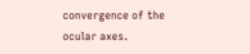convergence of the ocular axes.